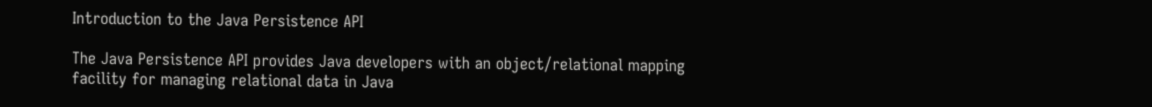Introduction to the Java Persistence API

The Java Persistence API provides Java developers with an object/relational mapping facility for managing relational data in Java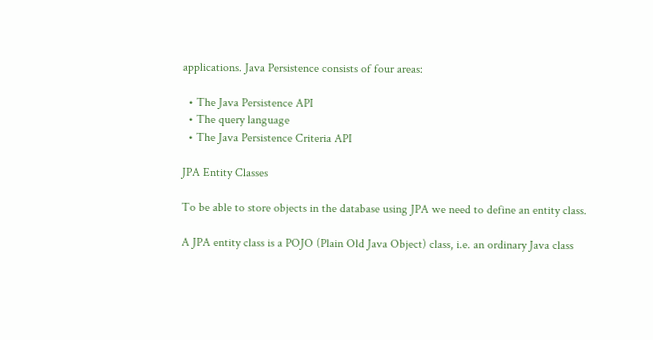applications. Java Persistence consists of four areas:

  • The Java Persistence API
  • The query language
  • The Java Persistence Criteria API

JPA Entity Classes

To be able to store objects in the database using JPA we need to define an entity class.

A JPA entity class is a POJO (Plain Old Java Object) class, i.e. an ordinary Java class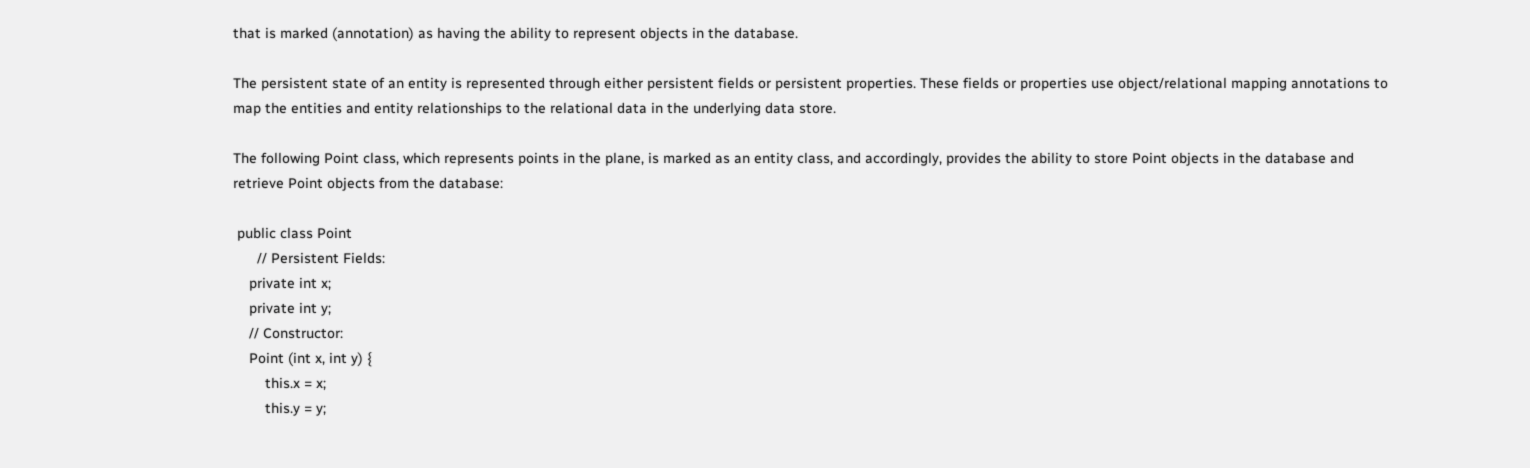that is marked (annotation) as having the ability to represent objects in the database.

The persistent state of an entity is represented through either persistent fields or persistent properties. These fields or properties use object/relational mapping annotations to map the entities and entity relationships to the relational data in the underlying data store.

The following Point class, which represents points in the plane, is marked as an entity class, and accordingly, provides the ability to store Point objects in the database and retrieve Point objects from the database:

 public class Point
      // Persistent Fields:
    private int x;
    private int y;
    // Constructor:
    Point (int x, int y) {
        this.x = x;
        this.y = y;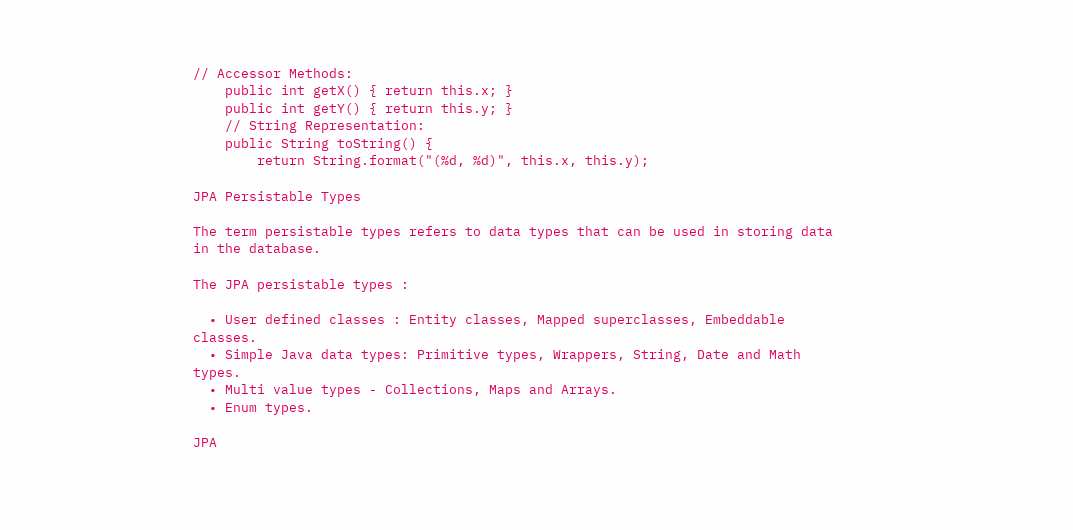// Accessor Methods:
    public int getX() { return this.x; }
    public int getY() { return this.y; }
    // String Representation:
    public String toString() {
        return String.format("(%d, %d)", this.x, this.y);

JPA Persistable Types

The term persistable types refers to data types that can be used in storing data in the database.

The JPA persistable types :

  • User defined classes : Entity classes, Mapped superclasses, Embeddable classes.
  • Simple Java data types: Primitive types, Wrappers, String, Date and Math types.
  • Multi value types - Collections, Maps and Arrays.
  • Enum types.

JPA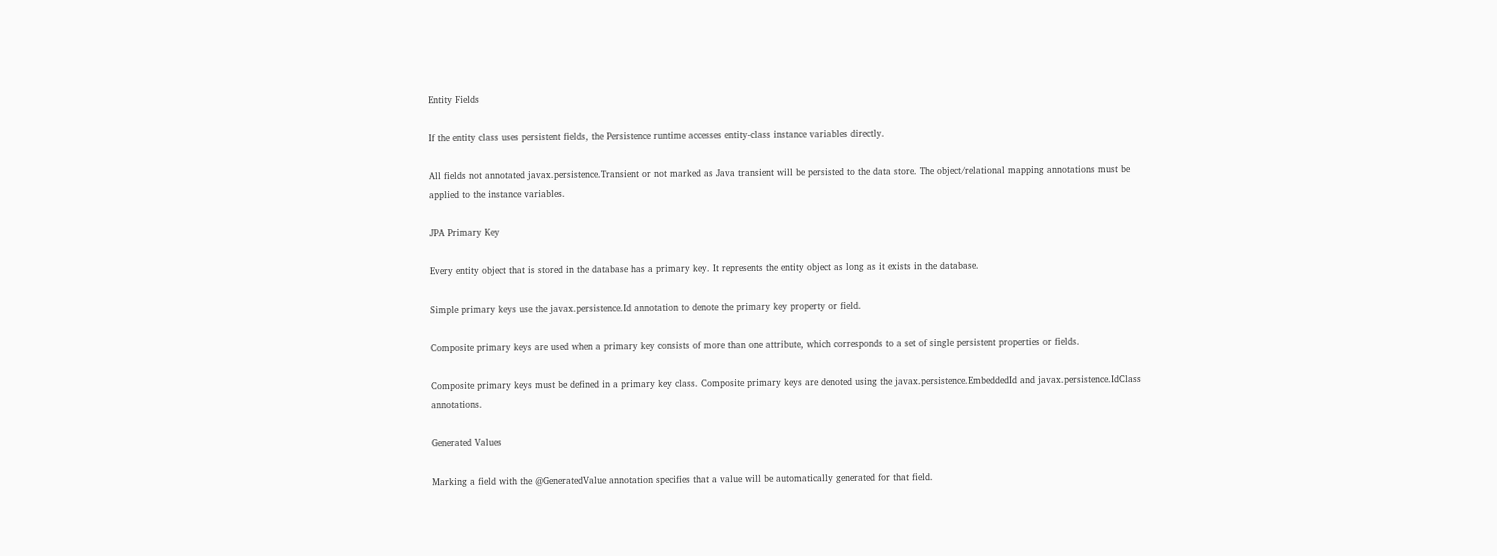Entity Fields

If the entity class uses persistent fields, the Persistence runtime accesses entity-class instance variables directly.

All fields not annotated javax.persistence.Transient or not marked as Java transient will be persisted to the data store. The object/relational mapping annotations must be applied to the instance variables.

JPA Primary Key

Every entity object that is stored in the database has a primary key. It represents the entity object as long as it exists in the database.

Simple primary keys use the javax.persistence.Id annotation to denote the primary key property or field.

Composite primary keys are used when a primary key consists of more than one attribute, which corresponds to a set of single persistent properties or fields.

Composite primary keys must be defined in a primary key class. Composite primary keys are denoted using the javax.persistence.EmbeddedId and javax.persistence.IdClass annotations.

Generated Values

Marking a field with the @GeneratedValue annotation specifies that a value will be automatically generated for that field.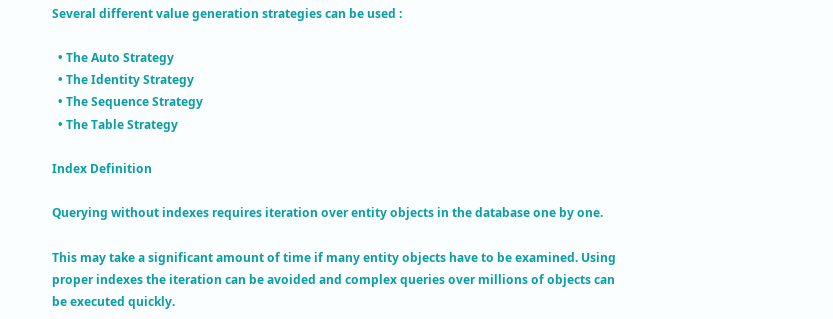Several different value generation strategies can be used :

  • The Auto Strategy
  • The Identity Strategy
  • The Sequence Strategy
  • The Table Strategy

Index Definition

Querying without indexes requires iteration over entity objects in the database one by one.

This may take a significant amount of time if many entity objects have to be examined. Using proper indexes the iteration can be avoided and complex queries over millions of objects can be executed quickly.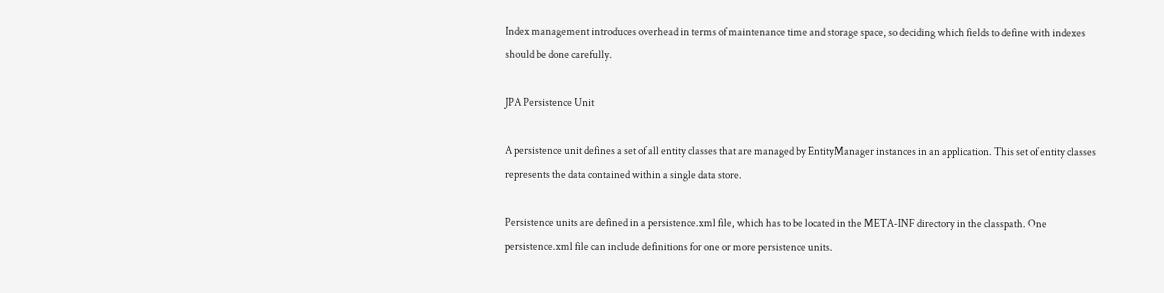Index management introduces overhead in terms of maintenance time and storage space, so deciding which fields to define with indexes should be done carefully.

JPA Persistence Unit

A persistence unit defines a set of all entity classes that are managed by EntityManager instances in an application. This set of entity classes represents the data contained within a single data store.

Persistence units are defined in a persistence.xml file, which has to be located in the META-INF directory in the classpath. One persistence.xml file can include definitions for one or more persistence units.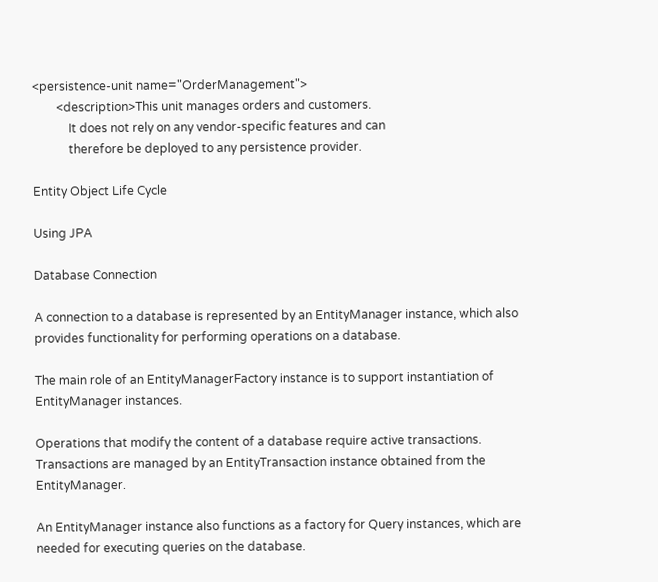<persistence-unit name="OrderManagement">
        <description>This unit manages orders and customers.
            It does not rely on any vendor-specific features and can
            therefore be deployed to any persistence provider.

Entity Object Life Cycle

Using JPA

Database Connection

A connection to a database is represented by an EntityManager instance, which also provides functionality for performing operations on a database.

The main role of an EntityManagerFactory instance is to support instantiation of EntityManager instances.

Operations that modify the content of a database require active transactions. Transactions are managed by an EntityTransaction instance obtained from the EntityManager.

An EntityManager instance also functions as a factory for Query instances, which are needed for executing queries on the database.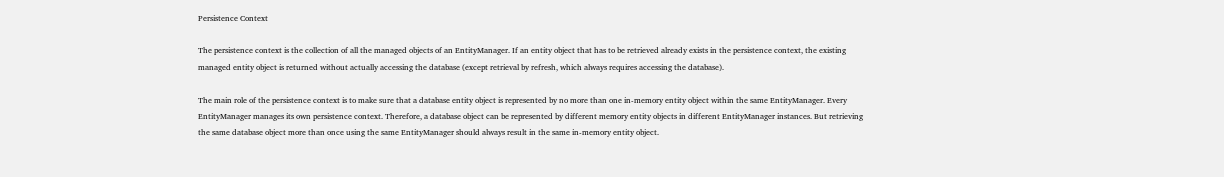Persistence Context

The persistence context is the collection of all the managed objects of an EntityManager. If an entity object that has to be retrieved already exists in the persistence context, the existing managed entity object is returned without actually accessing the database (except retrieval by refresh, which always requires accessing the database).

The main role of the persistence context is to make sure that a database entity object is represented by no more than one in-memory entity object within the same EntityManager. Every EntityManager manages its own persistence context. Therefore, a database object can be represented by different memory entity objects in different EntityManager instances. But retrieving the same database object more than once using the same EntityManager should always result in the same in-memory entity object.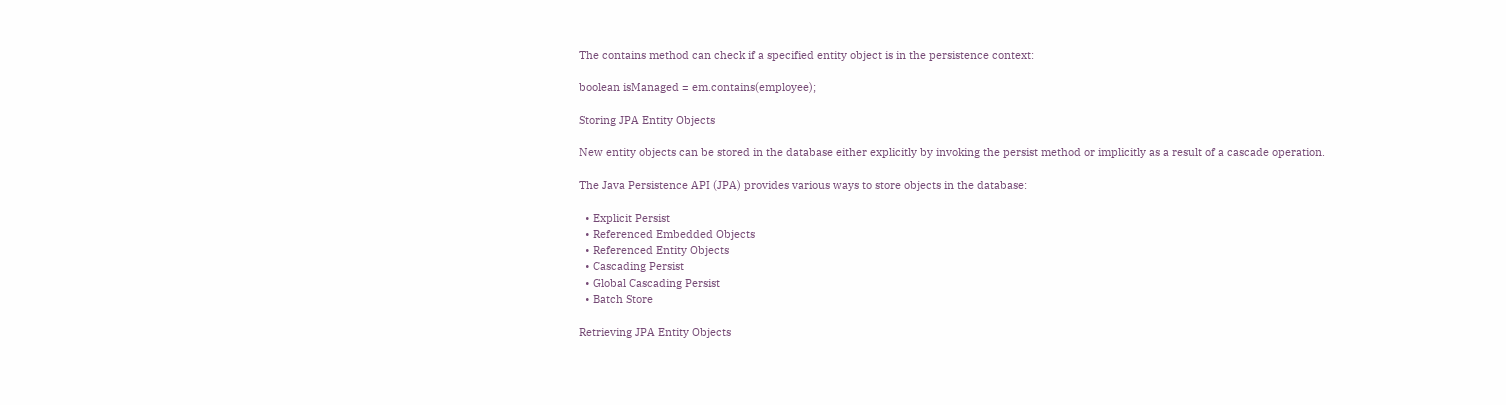The contains method can check if a specified entity object is in the persistence context:

boolean isManaged = em.contains(employee);

Storing JPA Entity Objects

New entity objects can be stored in the database either explicitly by invoking the persist method or implicitly as a result of a cascade operation.

The Java Persistence API (JPA) provides various ways to store objects in the database:

  • Explicit Persist
  • Referenced Embedded Objects
  • Referenced Entity Objects
  • Cascading Persist
  • Global Cascading Persist
  • Batch Store

Retrieving JPA Entity Objects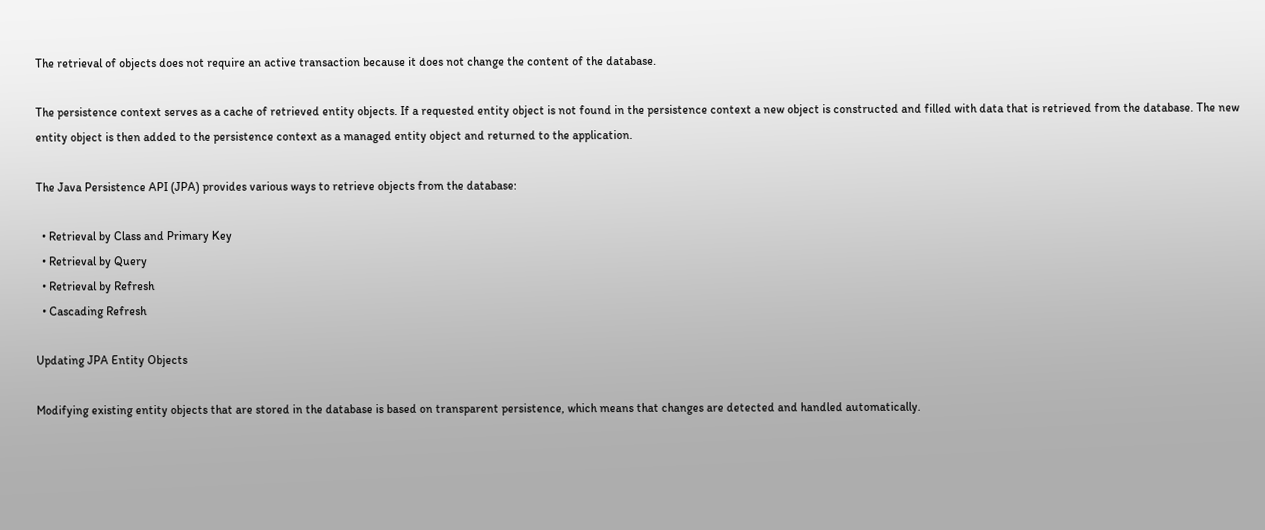The retrieval of objects does not require an active transaction because it does not change the content of the database.

The persistence context serves as a cache of retrieved entity objects. If a requested entity object is not found in the persistence context a new object is constructed and filled with data that is retrieved from the database. The new entity object is then added to the persistence context as a managed entity object and returned to the application.

The Java Persistence API (JPA) provides various ways to retrieve objects from the database:

  • Retrieval by Class and Primary Key
  • Retrieval by Query
  • Retrieval by Refresh
  • Cascading Refresh

Updating JPA Entity Objects

Modifying existing entity objects that are stored in the database is based on transparent persistence, which means that changes are detected and handled automatically.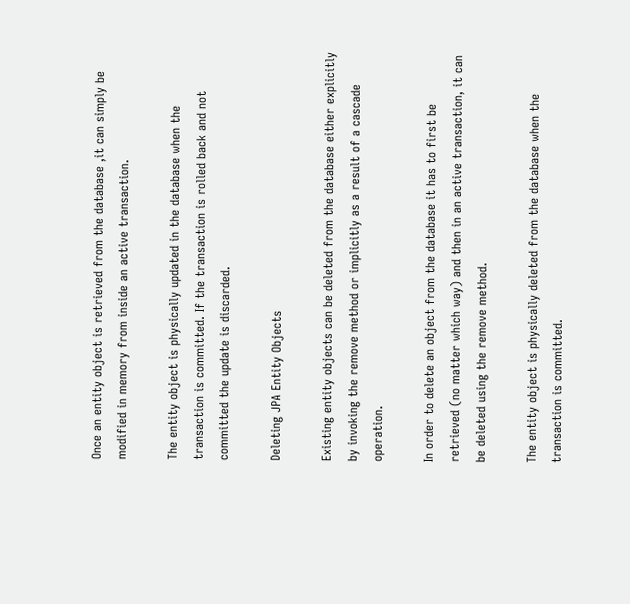Once an entity object is retrieved from the database ,it can simply be modified in memory from inside an active transaction.

The entity object is physically updated in the database when the transaction is committed. If the transaction is rolled back and not committed the update is discarded.

Deleting JPA Entity Objects

Existing entity objects can be deleted from the database either explicitly by invoking the remove method or implicitly as a result of a cascade operation.

In order to delete an object from the database it has to first be retrieved (no matter which way) and then in an active transaction, it can be deleted using the remove method.

The entity object is physically deleted from the database when the transaction is committed.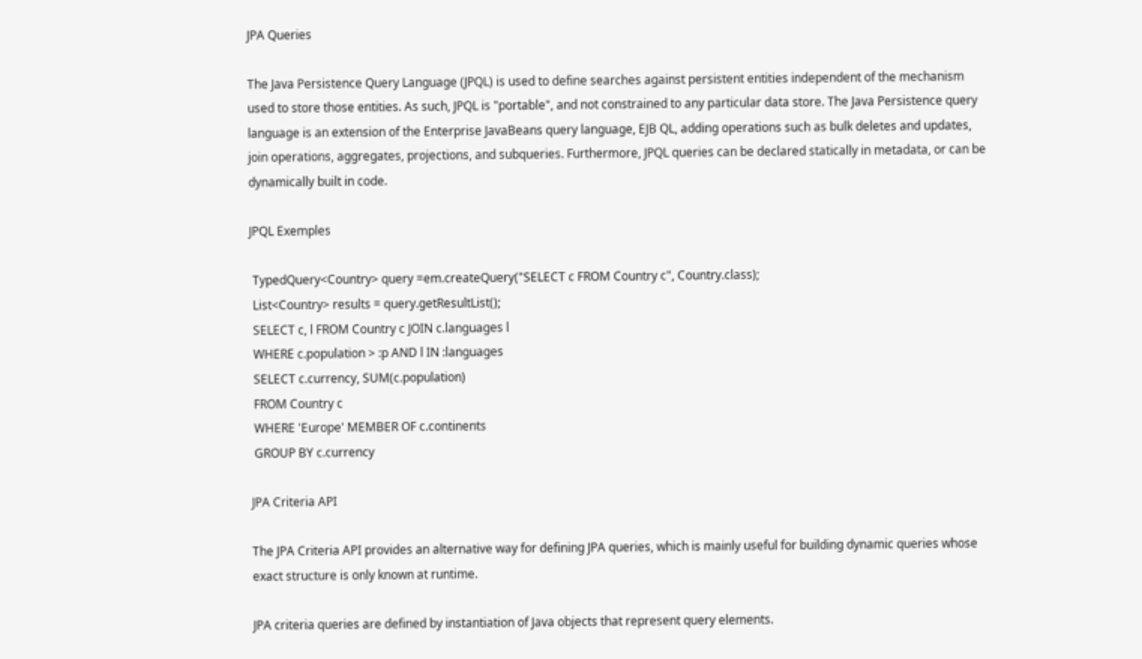JPA Queries

The Java Persistence Query Language (JPQL) is used to define searches against persistent entities independent of the mechanism used to store those entities. As such, JPQL is "portable", and not constrained to any particular data store. The Java Persistence query language is an extension of the Enterprise JavaBeans query language, EJB QL, adding operations such as bulk deletes and updates, join operations, aggregates, projections, and subqueries. Furthermore, JPQL queries can be declared statically in metadata, or can be dynamically built in code.

JPQL Exemples

 TypedQuery<Country> query =em.createQuery("SELECT c FROM Country c", Country.class);
 List<Country> results = query.getResultList();
 SELECT c, l FROM Country c JOIN c.languages l
 WHERE c.population > :p AND l IN :languages
 SELECT c.currency, SUM(c.population)
 FROM Country c
 WHERE 'Europe' MEMBER OF c.continents
 GROUP BY c.currency

JPA Criteria API

The JPA Criteria API provides an alternative way for defining JPA queries, which is mainly useful for building dynamic queries whose exact structure is only known at runtime.

JPA criteria queries are defined by instantiation of Java objects that represent query elements.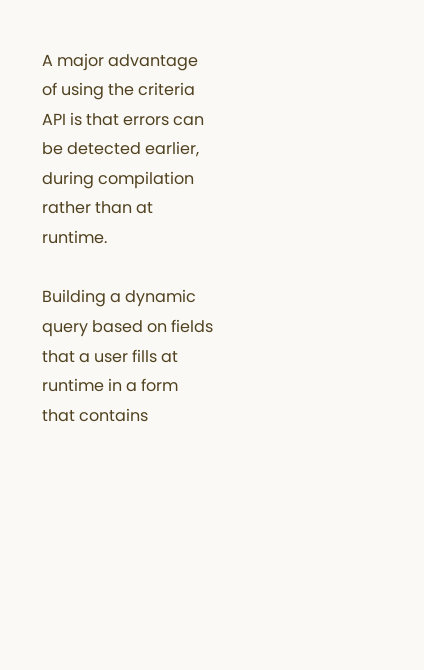A major advantage of using the criteria API is that errors can be detected earlier, during compilation rather than at runtime.

Building a dynamic query based on fields that a user fills at runtime in a form that contains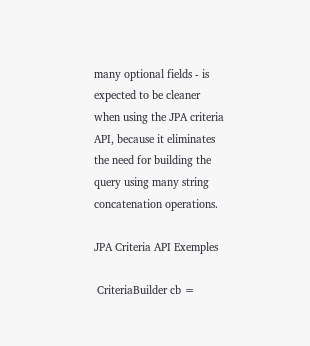many optional fields - is expected to be cleaner when using the JPA criteria API, because it eliminates the need for building the query using many string concatenation operations.

JPA Criteria API Exemples

 CriteriaBuilder cb =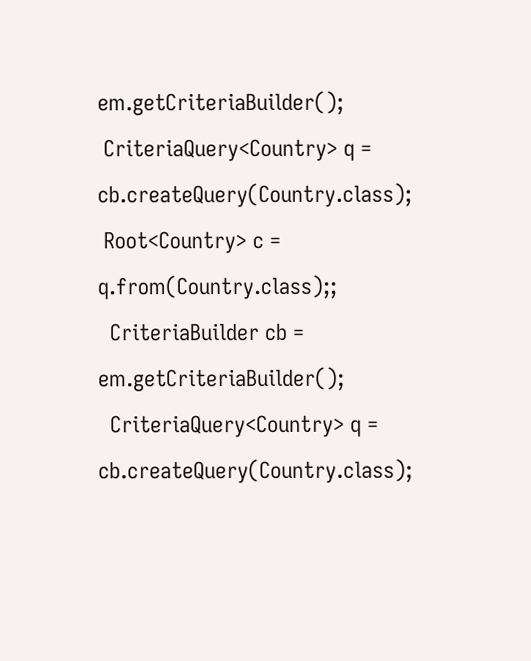em.getCriteriaBuilder();
 CriteriaQuery<Country> q = cb.createQuery(Country.class);
 Root<Country> c = q.from(Country.class);;
  CriteriaBuilder cb = em.getCriteriaBuilder();
  CriteriaQuery<Country> q = cb.createQuery(Country.class);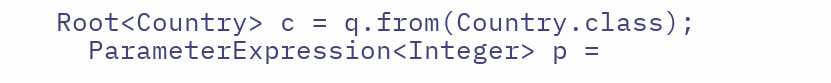Root<Country> c = q.from(Country.class);
  ParameterExpression<Integer> p =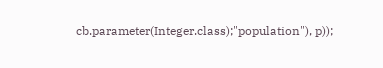cb.parameter(Integer.class);"population"), p));